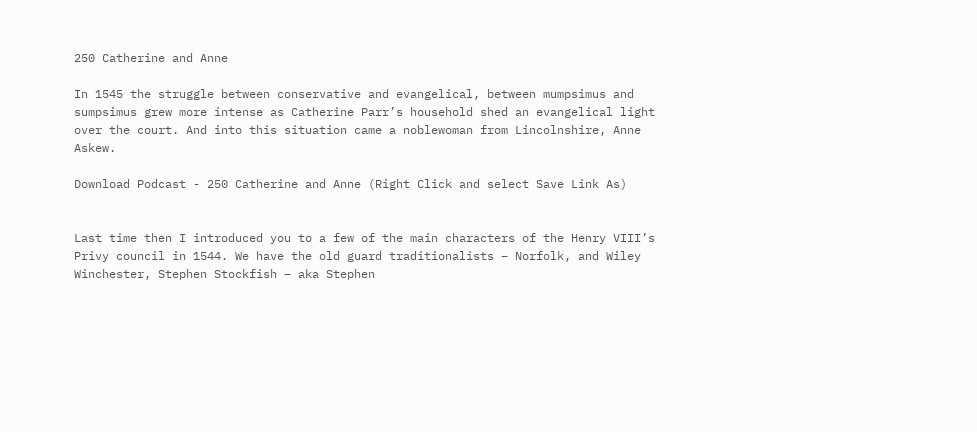250 Catherine and Anne

In 1545 the struggle between conservative and evangelical, between mumpsimus and sumpsimus grew more intense as Catherine Parr’s household shed an evangelical light over the court. And into this situation came a noblewoman from Lincolnshire, Anne Askew.

Download Podcast - 250 Catherine and Anne (Right Click and select Save Link As)


Last time then I introduced you to a few of the main characters of the Henry VIII’s Privy council in 1544. We have the old guard traditionalists – Norfolk, and Wiley Winchester, Stephen Stockfish – aka Stephen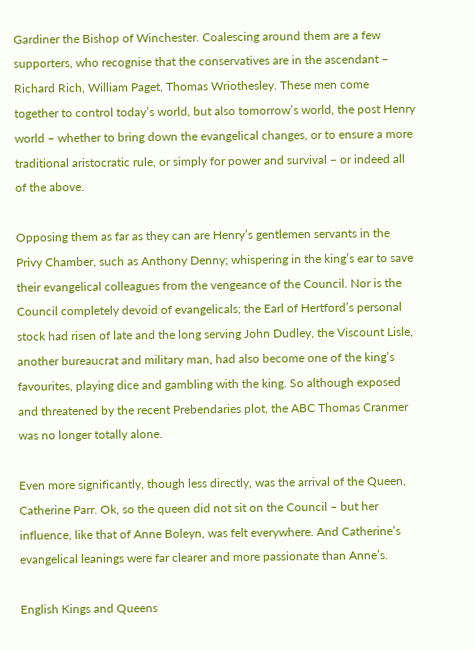Gardiner the Bishop of Winchester. Coalescing around them are a few supporters, who recognise that the conservatives are in the ascendant – Richard Rich, William Paget, Thomas Wriothesley. These men come together to control today’s world, but also tomorrow’s world, the post Henry world – whether to bring down the evangelical changes, or to ensure a more traditional aristocratic rule, or simply for power and survival – or indeed all of the above.

Opposing them as far as they can are Henry’s gentlemen servants in the Privy Chamber, such as Anthony Denny; whispering in the king’s ear to save their evangelical colleagues from the vengeance of the Council. Nor is the Council completely devoid of evangelicals; the Earl of Hertford’s personal stock had risen of late and the long serving John Dudley, the Viscount Lisle, another bureaucrat and military man, had also become one of the king’s favourites, playing dice and gambling with the king. So although exposed and threatened by the recent Prebendaries plot, the ABC Thomas Cranmer was no longer totally alone.

Even more significantly, though less directly, was the arrival of the Queen, Catherine Parr. Ok, so the queen did not sit on the Council – but her influence, like that of Anne Boleyn, was felt everywhere. And Catherine’s evangelical leanings were far clearer and more passionate than Anne’s.

English Kings and Queens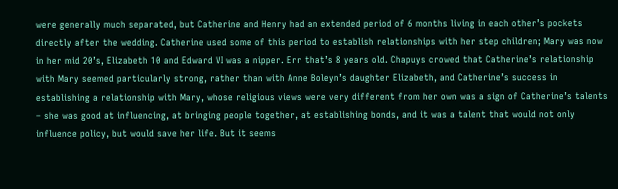were generally much separated, but Catherine and Henry had an extended period of 6 months living in each other’s pockets directly after the wedding. Catherine used some of this period to establish relationships with her step children; Mary was now in her mid 20’s, Elizabeth 10 and Edward VI was a nipper. Err that’s 8 years old. Chapuys crowed that Catherine’s relationship with Mary seemed particularly strong, rather than with Anne Boleyn’s daughter Elizabeth, and Catherine’s success in establishing a relationship with Mary, whose religious views were very different from her own was a sign of Catherine’s talents – she was good at influencing, at bringing people together, at establishing bonds, and it was a talent that would not only influence policy, but would save her life. But it seems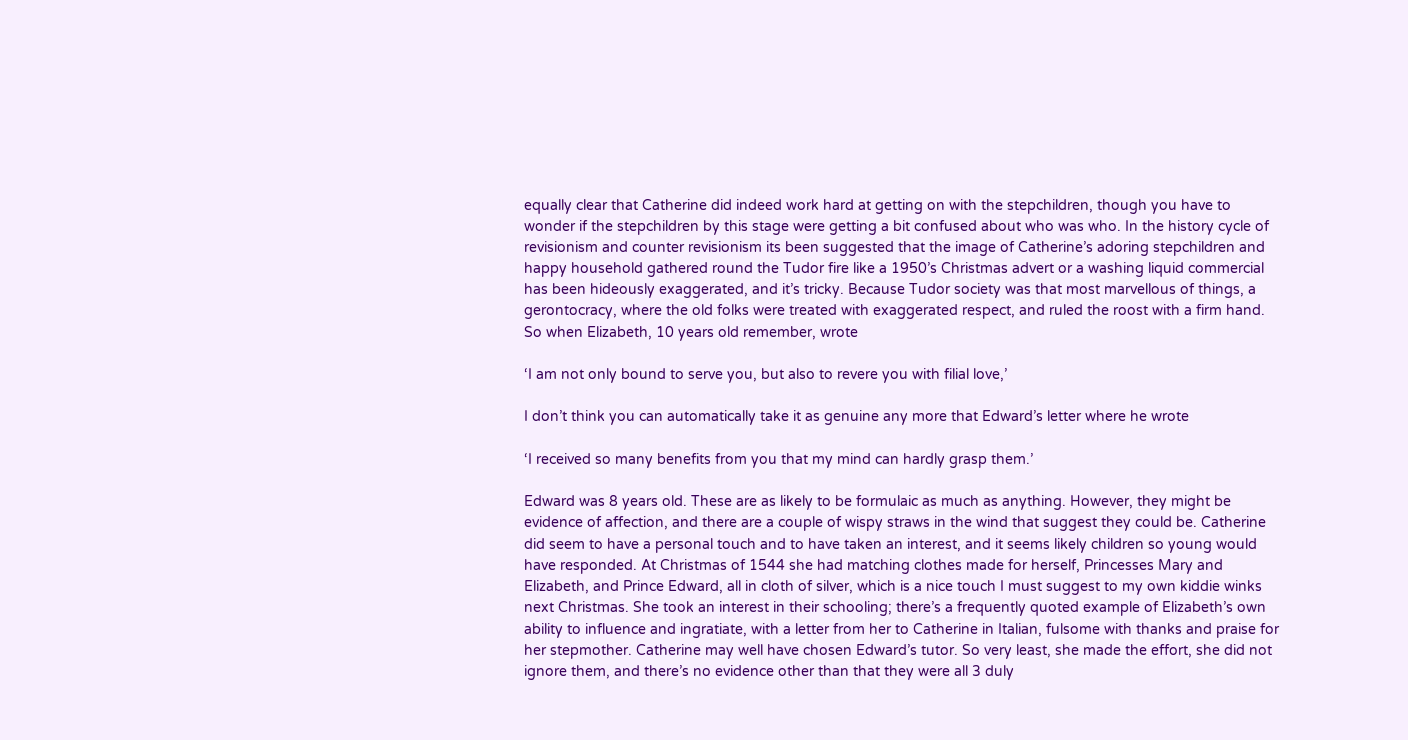equally clear that Catherine did indeed work hard at getting on with the stepchildren, though you have to wonder if the stepchildren by this stage were getting a bit confused about who was who. In the history cycle of revisionism and counter revisionism its been suggested that the image of Catherine’s adoring stepchildren and happy household gathered round the Tudor fire like a 1950’s Christmas advert or a washing liquid commercial has been hideously exaggerated, and it’s tricky. Because Tudor society was that most marvellous of things, a gerontocracy, where the old folks were treated with exaggerated respect, and ruled the roost with a firm hand. So when Elizabeth, 10 years old remember, wrote

‘I am not only bound to serve you, but also to revere you with filial love,’

I don’t think you can automatically take it as genuine any more that Edward’s letter where he wrote

‘I received so many benefits from you that my mind can hardly grasp them.’

Edward was 8 years old. These are as likely to be formulaic as much as anything. However, they might be evidence of affection, and there are a couple of wispy straws in the wind that suggest they could be. Catherine did seem to have a personal touch and to have taken an interest, and it seems likely children so young would have responded. At Christmas of 1544 she had matching clothes made for herself, Princesses Mary and Elizabeth, and Prince Edward, all in cloth of silver, which is a nice touch I must suggest to my own kiddie winks next Christmas. She took an interest in their schooling; there’s a frequently quoted example of Elizabeth’s own ability to influence and ingratiate, with a letter from her to Catherine in Italian, fulsome with thanks and praise for her stepmother. Catherine may well have chosen Edward’s tutor. So very least, she made the effort, she did not ignore them, and there’s no evidence other than that they were all 3 duly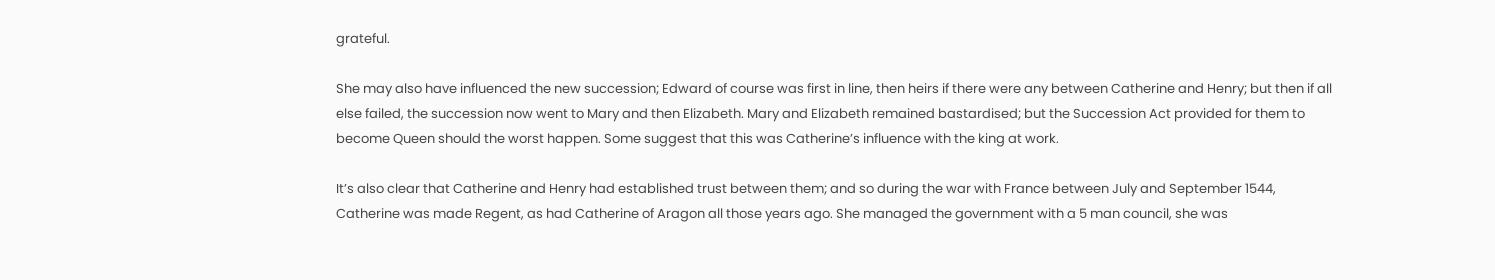grateful.

She may also have influenced the new succession; Edward of course was first in line, then heirs if there were any between Catherine and Henry; but then if all else failed, the succession now went to Mary and then Elizabeth. Mary and Elizabeth remained bastardised; but the Succession Act provided for them to become Queen should the worst happen. Some suggest that this was Catherine’s influence with the king at work.

It’s also clear that Catherine and Henry had established trust between them; and so during the war with France between July and September 1544, Catherine was made Regent, as had Catherine of Aragon all those years ago. She managed the government with a 5 man council, she was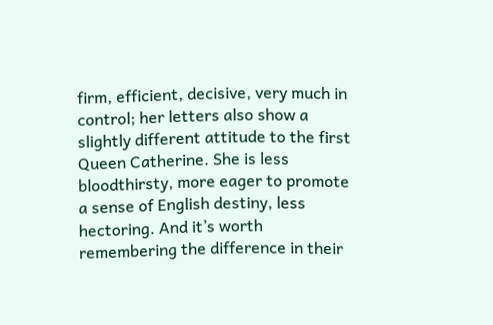firm, efficient, decisive, very much in control; her letters also show a slightly different attitude to the first Queen Catherine. She is less bloodthirsty, more eager to promote a sense of English destiny, less hectoring. And it’s worth remembering the difference in their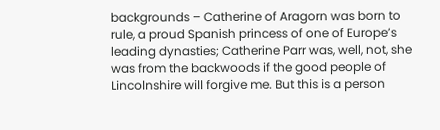backgrounds – Catherine of Aragorn was born to rule, a proud Spanish princess of one of Europe’s leading dynasties; Catherine Parr was, well, not, she was from the backwoods if the good people of Lincolnshire will forgive me. But this is a person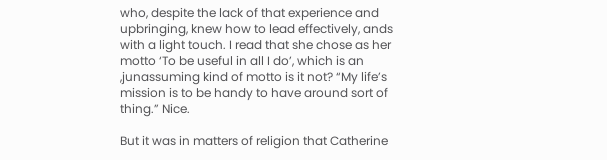who, despite the lack of that experience and upbringing, knew how to lead effectively, ands with a light touch. I read that she chose as her motto ‘To be useful in all I do’, which is an ,junassuming kind of motto is it not? “My life’s mission is to be handy to have around sort of thing.” Nice.

But it was in matters of religion that Catherine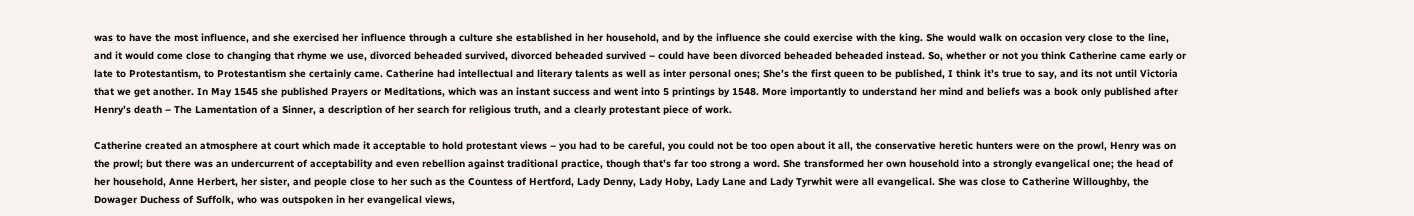was to have the most influence, and she exercised her influence through a culture she established in her household, and by the influence she could exercise with the king. She would walk on occasion very close to the line, and it would come close to changing that rhyme we use, divorced beheaded survived, divorced beheaded survived – could have been divorced beheaded beheaded instead. So, whether or not you think Catherine came early or late to Protestantism, to Protestantism she certainly came. Catherine had intellectual and literary talents as well as inter personal ones; She’s the first queen to be published, I think it’s true to say, and its not until Victoria that we get another. In May 1545 she published Prayers or Meditations, which was an instant success and went into 5 printings by 1548. More importantly to understand her mind and beliefs was a book only published after Henry’s death – The Lamentation of a Sinner, a description of her search for religious truth, and a clearly protestant piece of work.

Catherine created an atmosphere at court which made it acceptable to hold protestant views – you had to be careful, you could not be too open about it all, the conservative heretic hunters were on the prowl, Henry was on the prowl; but there was an undercurrent of acceptability and even rebellion against traditional practice, though that’s far too strong a word. She transformed her own household into a strongly evangelical one; the head of her household, Anne Herbert, her sister, and people close to her such as the Countess of Hertford, Lady Denny, Lady Hoby, Lady Lane and Lady Tyrwhit were all evangelical. She was close to Catherine Willoughby, the Dowager Duchess of Suffolk, who was outspoken in her evangelical views,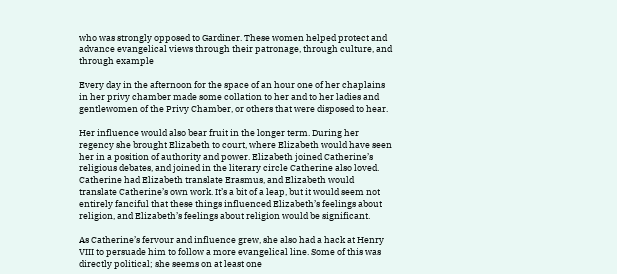who was strongly opposed to Gardiner. These women helped protect and advance evangelical views through their patronage, through culture, and through example

Every day in the afternoon for the space of an hour one of her chaplains in her privy chamber made some collation to her and to her ladies and gentlewomen of the Privy Chamber, or others that were disposed to hear.

Her influence would also bear fruit in the longer term. During her regency she brought Elizabeth to court, where Elizabeth would have seen her in a position of authority and power. Elizabeth joined Catherine’s religious debates, and joined in the literary circle Catherine also loved. Catherine had Elizabeth translate Erasmus, and Elizabeth would translate Catherine’s own work. It’s a bit of a leap, but it would seem not entirely fanciful that these things influenced Elizabeth’s feelings about religion, and Elizabeth’s feelings about religion would be significant.

As Catherine’s fervour and influence grew, she also had a hack at Henry VIII to persuade him to follow a more evangelical line. Some of this was directly political; she seems on at least one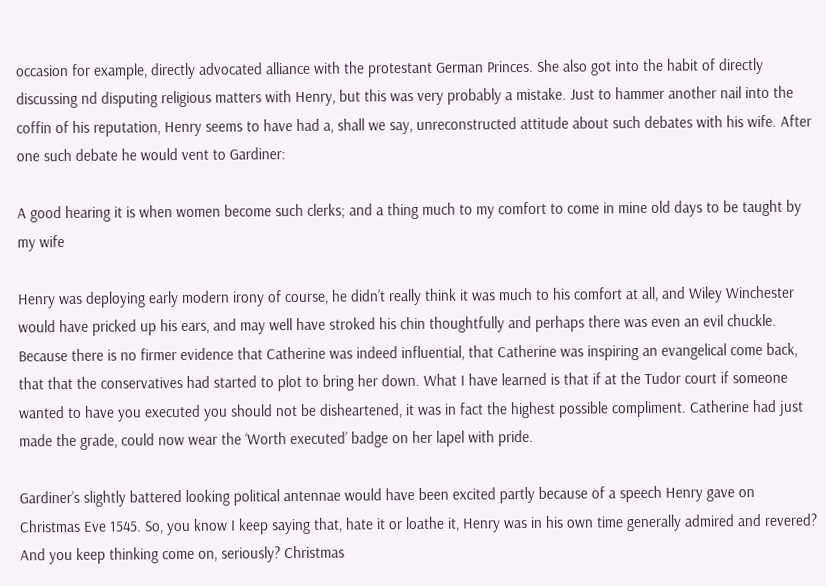occasion for example, directly advocated alliance with the protestant German Princes. She also got into the habit of directly discussing nd disputing religious matters with Henry, but this was very probably a mistake. Just to hammer another nail into the coffin of his reputation, Henry seems to have had a, shall we say, unreconstructed attitude about such debates with his wife. After one such debate he would vent to Gardiner:

A good hearing it is when women become such clerks; and a thing much to my comfort to come in mine old days to be taught by my wife

Henry was deploying early modern irony of course, he didn’t really think it was much to his comfort at all, and Wiley Winchester would have pricked up his ears, and may well have stroked his chin thoughtfully and perhaps there was even an evil chuckle. Because there is no firmer evidence that Catherine was indeed influential, that Catherine was inspiring an evangelical come back, that that the conservatives had started to plot to bring her down. What I have learned is that if at the Tudor court if someone wanted to have you executed you should not be disheartened, it was in fact the highest possible compliment. Catherine had just made the grade, could now wear the ‘Worth executed’ badge on her lapel with pride.

Gardiner’s slightly battered looking political antennae would have been excited partly because of a speech Henry gave on Christmas Eve 1545. So, you know I keep saying that, hate it or loathe it, Henry was in his own time generally admired and revered? And you keep thinking come on, seriously? Christmas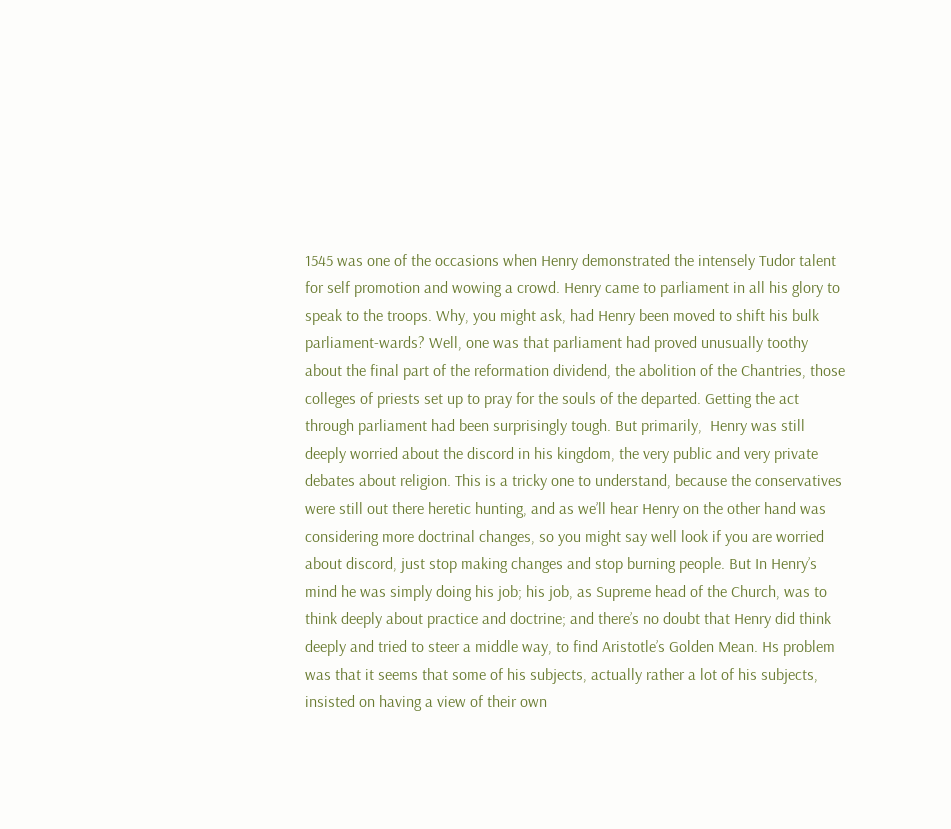1545 was one of the occasions when Henry demonstrated the intensely Tudor talent for self promotion and wowing a crowd. Henry came to parliament in all his glory to speak to the troops. Why, you might ask, had Henry been moved to shift his bulk parliament-wards? Well, one was that parliament had proved unusually toothy about the final part of the reformation dividend, the abolition of the Chantries, those colleges of priests set up to pray for the souls of the departed. Getting the act through parliament had been surprisingly tough. But primarily,  Henry was still deeply worried about the discord in his kingdom, the very public and very private debates about religion. This is a tricky one to understand, because the conservatives were still out there heretic hunting, and as we’ll hear Henry on the other hand was considering more doctrinal changes, so you might say well look if you are worried about discord, just stop making changes and stop burning people. But In Henry’s mind he was simply doing his job; his job, as Supreme head of the Church, was to think deeply about practice and doctrine; and there’s no doubt that Henry did think deeply and tried to steer a middle way, to find Aristotle’s Golden Mean. Hs problem was that it seems that some of his subjects, actually rather a lot of his subjects, insisted on having a view of their own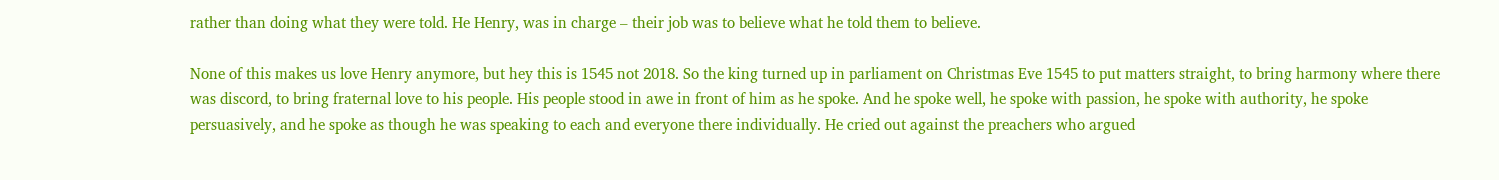rather than doing what they were told. He Henry, was in charge – their job was to believe what he told them to believe.

None of this makes us love Henry anymore, but hey this is 1545 not 2018. So the king turned up in parliament on Christmas Eve 1545 to put matters straight, to bring harmony where there was discord, to bring fraternal love to his people. His people stood in awe in front of him as he spoke. And he spoke well, he spoke with passion, he spoke with authority, he spoke persuasively, and he spoke as though he was speaking to each and everyone there individually. He cried out against the preachers who argued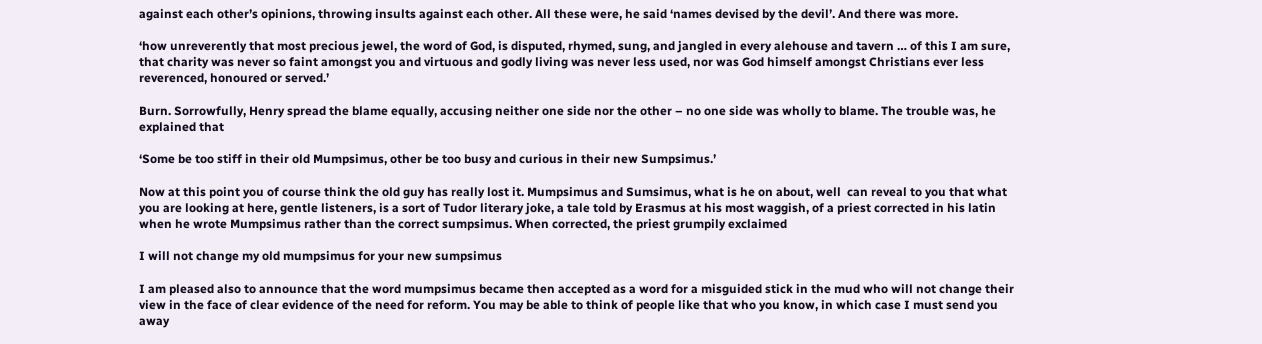against each other’s opinions, throwing insults against each other. All these were, he said ‘names devised by the devil’. And there was more.

‘how unreverently that most precious jewel, the word of God, is disputed, rhymed, sung, and jangled in every alehouse and tavern … of this I am sure, that charity was never so faint amongst you and virtuous and godly living was never less used, nor was God himself amongst Christians ever less reverenced, honoured or served.’

Burn. Sorrowfully, Henry spread the blame equally, accusing neither one side nor the other – no one side was wholly to blame. The trouble was, he explained that

‘Some be too stiff in their old Mumpsimus, other be too busy and curious in their new Sumpsimus.’

Now at this point you of course think the old guy has really lost it. Mumpsimus and Sumsimus, what is he on about, well  can reveal to you that what you are looking at here, gentle listeners, is a sort of Tudor literary joke, a tale told by Erasmus at his most waggish, of a priest corrected in his latin when he wrote Mumpsimus rather than the correct sumpsimus. When corrected, the priest grumpily exclaimed

I will not change my old mumpsimus for your new sumpsimus

I am pleased also to announce that the word mumpsimus became then accepted as a word for a misguided stick in the mud who will not change their view in the face of clear evidence of the need for reform. You may be able to think of people like that who you know, in which case I must send you away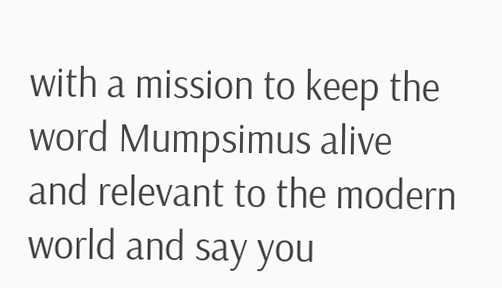with a mission to keep the word Mumpsimus alive and relevant to the modern world and say you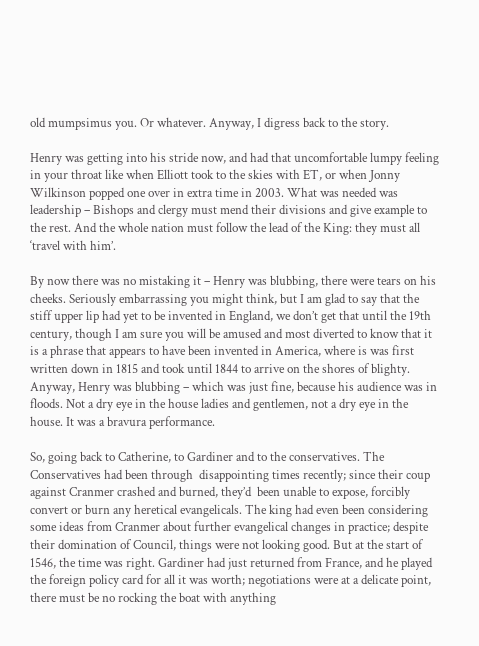old mumpsimus you. Or whatever. Anyway, I digress back to the story.

Henry was getting into his stride now, and had that uncomfortable lumpy feeling in your throat like when Elliott took to the skies with ET, or when Jonny Wilkinson popped one over in extra time in 2003. What was needed was leadership – Bishops and clergy must mend their divisions and give example to the rest. And the whole nation must follow the lead of the King: they must all ‘travel with him’.

By now there was no mistaking it – Henry was blubbing, there were tears on his cheeks. Seriously embarrassing you might think, but I am glad to say that the stiff upper lip had yet to be invented in England, we don’t get that until the 19th century, though I am sure you will be amused and most diverted to know that it is a phrase that appears to have been invented in America, where is was first written down in 1815 and took until 1844 to arrive on the shores of blighty. Anyway, Henry was blubbing – which was just fine, because his audience was in floods. Not a dry eye in the house ladies and gentlemen, not a dry eye in the house. It was a bravura performance.

So, going back to Catherine, to Gardiner and to the conservatives. The Conservatives had been through  disappointing times recently; since their coup against Cranmer crashed and burned, they’d  been unable to expose, forcibly convert or burn any heretical evangelicals. The king had even been considering some ideas from Cranmer about further evangelical changes in practice; despite their domination of Council, things were not looking good. But at the start of 1546, the time was right. Gardiner had just returned from France, and he played the foreign policy card for all it was worth; negotiations were at a delicate point, there must be no rocking the boat with anything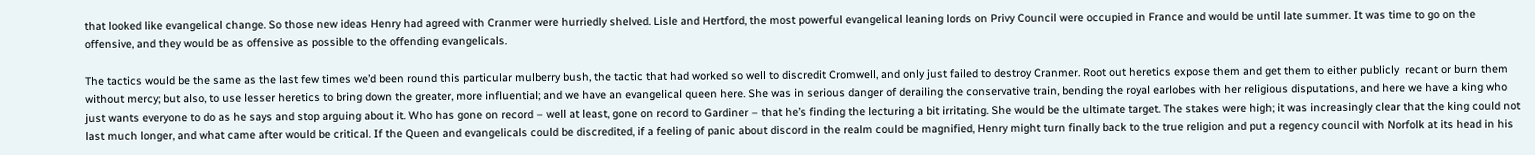that looked like evangelical change. So those new ideas Henry had agreed with Cranmer were hurriedly shelved. Lisle and Hertford, the most powerful evangelical leaning lords on Privy Council were occupied in France and would be until late summer. It was time to go on the offensive, and they would be as offensive as possible to the offending evangelicals.

The tactics would be the same as the last few times we’d been round this particular mulberry bush, the tactic that had worked so well to discredit Cromwell, and only just failed to destroy Cranmer. Root out heretics expose them and get them to either publicly  recant or burn them without mercy; but also, to use lesser heretics to bring down the greater, more influential; and we have an evangelical queen here. She was in serious danger of derailing the conservative train, bending the royal earlobes with her religious disputations, and here we have a king who just wants everyone to do as he says and stop arguing about it. Who has gone on record – well at least, gone on record to Gardiner – that he’s finding the lecturing a bit irritating. She would be the ultimate target. The stakes were high; it was increasingly clear that the king could not last much longer, and what came after would be critical. If the Queen and evangelicals could be discredited, if a feeling of panic about discord in the realm could be magnified, Henry might turn finally back to the true religion and put a regency council with Norfolk at its head in his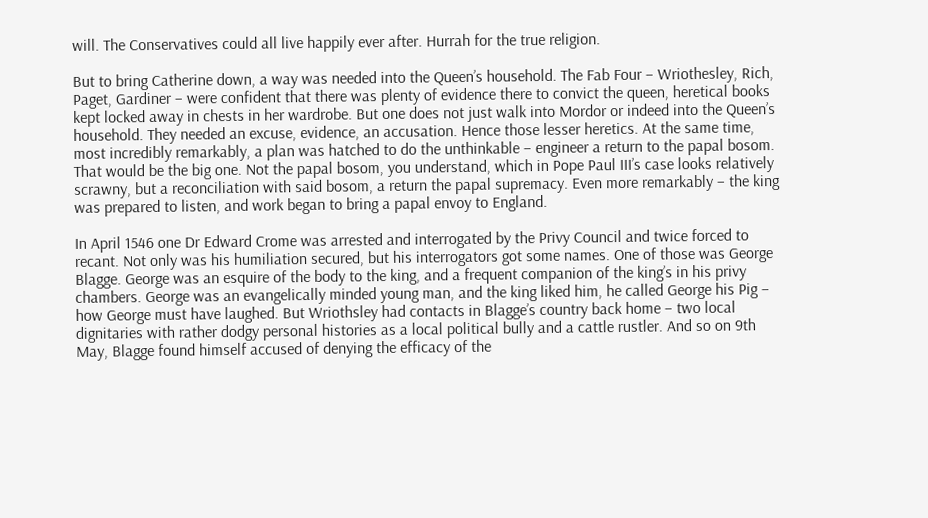will. The Conservatives could all live happily ever after. Hurrah for the true religion.

But to bring Catherine down, a way was needed into the Queen’s household. The Fab Four – Wriothesley, Rich, Paget, Gardiner – were confident that there was plenty of evidence there to convict the queen, heretical books kept locked away in chests in her wardrobe. But one does not just walk into Mordor or indeed into the Queen’s household. They needed an excuse, evidence, an accusation. Hence those lesser heretics. At the same time, most incredibly remarkably, a plan was hatched to do the unthinkable – engineer a return to the papal bosom. That would be the big one. Not the papal bosom, you understand, which in Pope Paul III’s case looks relatively scrawny, but a reconciliation with said bosom, a return the papal supremacy. Even more remarkably – the king was prepared to listen, and work began to bring a papal envoy to England.

In April 1546 one Dr Edward Crome was arrested and interrogated by the Privy Council and twice forced to recant. Not only was his humiliation secured, but his interrogators got some names. One of those was George Blagge. George was an esquire of the body to the king, and a frequent companion of the king’s in his privy chambers. George was an evangelically minded young man, and the king liked him, he called George his Pig – how George must have laughed. But Wriothsley had contacts in Blagge’s country back home – two local dignitaries with rather dodgy personal histories as a local political bully and a cattle rustler. And so on 9th May, Blagge found himself accused of denying the efficacy of the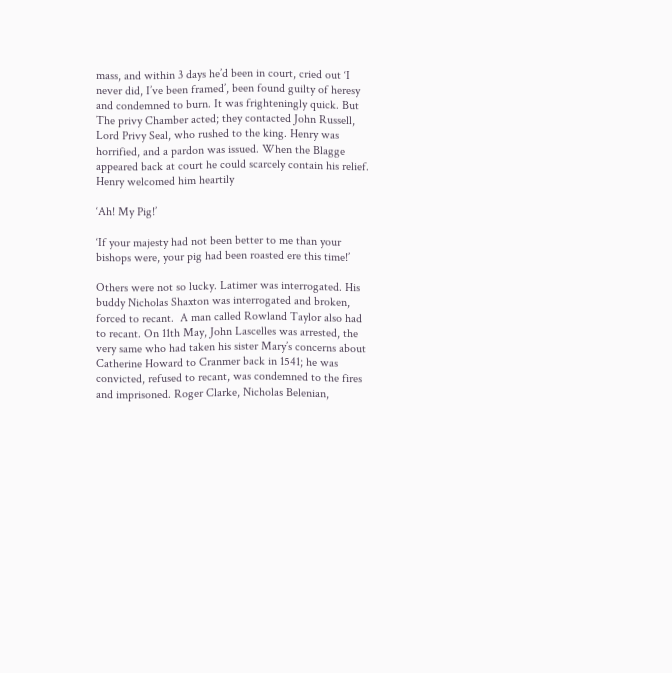mass, and within 3 days he’d been in court, cried out ‘I never did, I’ve been framed’, been found guilty of heresy and condemned to burn. It was frighteningly quick. But The privy Chamber acted; they contacted John Russell, Lord Privy Seal, who rushed to the king. Henry was horrified, and a pardon was issued. When the Blagge appeared back at court he could scarcely contain his relief. Henry welcomed him heartily

‘Ah! My Pig!’

‘If your majesty had not been better to me than your bishops were, your pig had been roasted ere this time!’

Others were not so lucky. Latimer was interrogated. His buddy Nicholas Shaxton was interrogated and broken, forced to recant.  A man called Rowland Taylor also had to recant. On 11th May, John Lascelles was arrested, the very same who had taken his sister Mary’s concerns about Catherine Howard to Cranmer back in 1541; he was convicted, refused to recant, was condemned to the fires and imprisoned. Roger Clarke, Nicholas Belenian,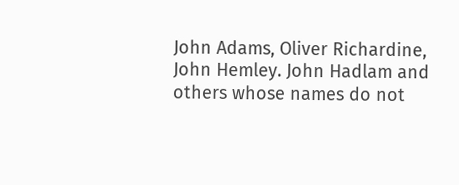John Adams, Oliver Richardine, John Hemley. John Hadlam and others whose names do not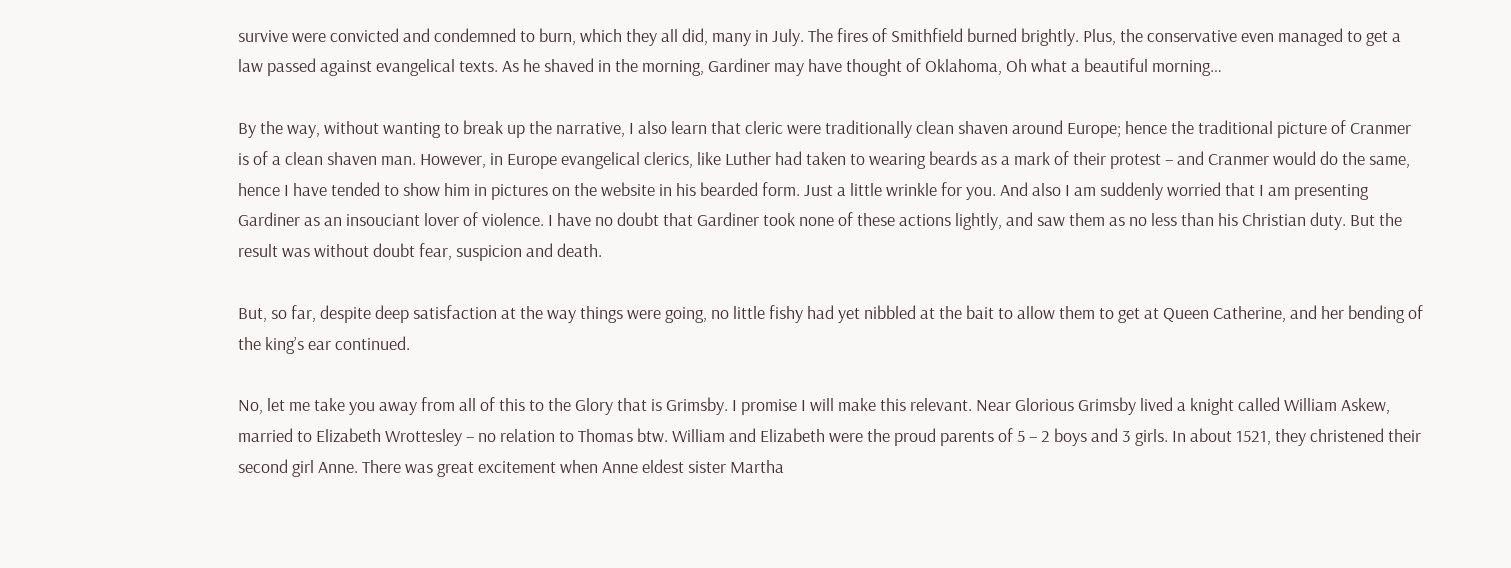survive were convicted and condemned to burn, which they all did, many in July. The fires of Smithfield burned brightly. Plus, the conservative even managed to get a law passed against evangelical texts. As he shaved in the morning, Gardiner may have thought of Oklahoma, Oh what a beautiful morning…

By the way, without wanting to break up the narrative, I also learn that cleric were traditionally clean shaven around Europe; hence the traditional picture of Cranmer is of a clean shaven man. However, in Europe evangelical clerics, like Luther had taken to wearing beards as a mark of their protest – and Cranmer would do the same, hence I have tended to show him in pictures on the website in his bearded form. Just a little wrinkle for you. And also I am suddenly worried that I am presenting Gardiner as an insouciant lover of violence. I have no doubt that Gardiner took none of these actions lightly, and saw them as no less than his Christian duty. But the result was without doubt fear, suspicion and death.

But, so far, despite deep satisfaction at the way things were going, no little fishy had yet nibbled at the bait to allow them to get at Queen Catherine, and her bending of the king’s ear continued.

No, let me take you away from all of this to the Glory that is Grimsby. I promise I will make this relevant. Near Glorious Grimsby lived a knight called William Askew, married to Elizabeth Wrottesley – no relation to Thomas btw. William and Elizabeth were the proud parents of 5 – 2 boys and 3 girls. In about 1521, they christened their second girl Anne. There was great excitement when Anne eldest sister Martha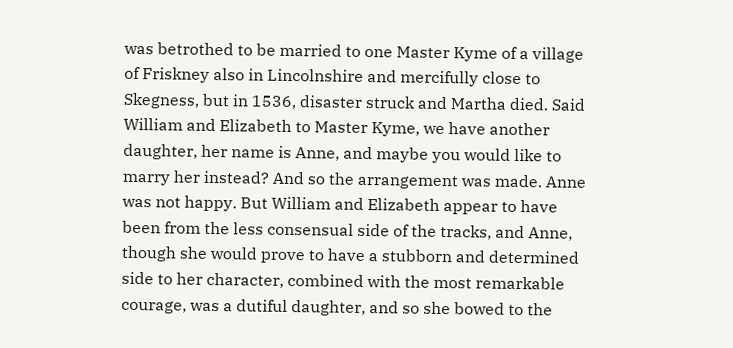was betrothed to be married to one Master Kyme of a village of Friskney also in Lincolnshire and mercifully close to Skegness, but in 1536, disaster struck and Martha died. Said William and Elizabeth to Master Kyme, we have another daughter, her name is Anne, and maybe you would like to marry her instead? And so the arrangement was made. Anne was not happy. But William and Elizabeth appear to have been from the less consensual side of the tracks, and Anne, though she would prove to have a stubborn and determined side to her character, combined with the most remarkable courage, was a dutiful daughter, and so she bowed to the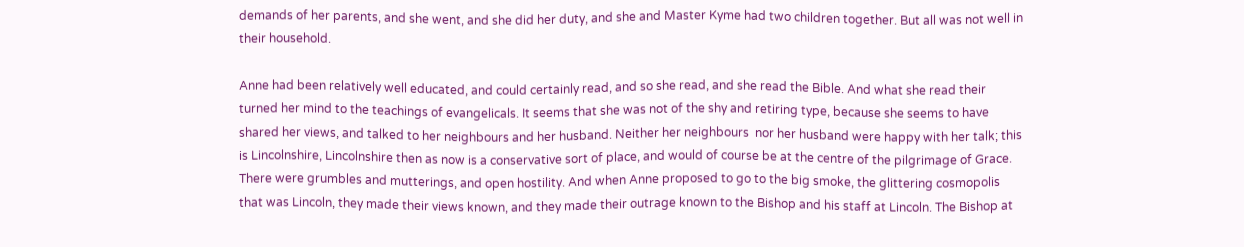demands of her parents, and she went, and she did her duty, and she and Master Kyme had two children together. But all was not well in their household.

Anne had been relatively well educated, and could certainly read, and so she read, and she read the Bible. And what she read their turned her mind to the teachings of evangelicals. It seems that she was not of the shy and retiring type, because she seems to have shared her views, and talked to her neighbours and her husband. Neither her neighbours  nor her husband were happy with her talk; this is Lincolnshire, Lincolnshire then as now is a conservative sort of place, and would of course be at the centre of the pilgrimage of Grace. There were grumbles and mutterings, and open hostility. And when Anne proposed to go to the big smoke, the glittering cosmopolis that was Lincoln, they made their views known, and they made their outrage known to the Bishop and his staff at Lincoln. The Bishop at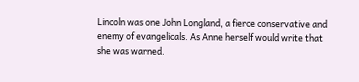Lincoln was one John Longland, a fierce conservative and enemy of evangelicals. As Anne herself would write that she was warned.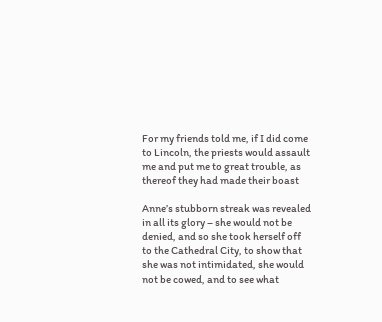For my friends told me, if I did come to Lincoln, the priests would assault me and put me to great trouble, as thereof they had made their boast

Anne’s stubborn streak was revealed in all its glory – she would not be denied, and so she took herself off to the Cathedral City, to show that she was not intimidated, she would not be cowed, and to see what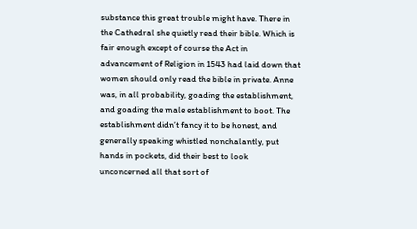substance this great trouble might have. There in the Cathedral she quietly read their bible. Which is fair enough except of course the Act in advancement of Religion in 1543 had laid down that women should only read the bible in private. Anne was, in all probability, goading the establishment, and goading the male establishment to boot. The establishment didn’t fancy it to be honest, and generally speaking whistled nonchalantly, put hands in pockets, did their best to look unconcerned all that sort of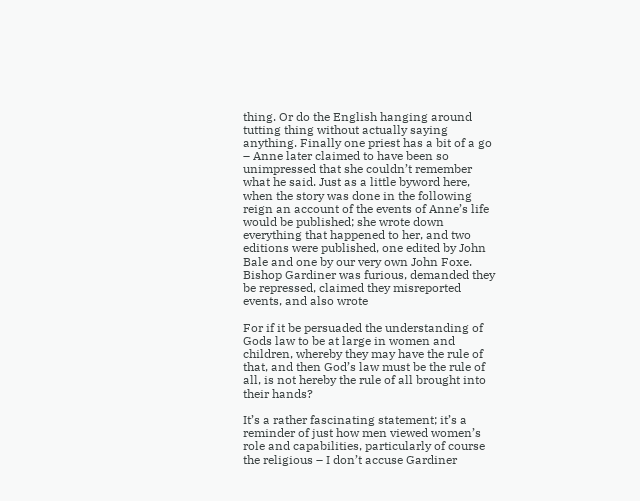thing. Or do the English hanging around tutting thing without actually saying anything. Finally one priest has a bit of a go – Anne later claimed to have been so unimpressed that she couldn’t remember what he said. Just as a little byword here, when the story was done in the following reign an account of the events of Anne’s life would be published; she wrote down everything that happened to her, and two editions were published, one edited by John Bale and one by our very own John Foxe. Bishop Gardiner was furious, demanded they be repressed, claimed they misreported events, and also wrote

For if it be persuaded the understanding of Gods law to be at large in women and children, whereby they may have the rule of that, and then God’s law must be the rule of all, is not hereby the rule of all brought into their hands?

It’s a rather fascinating statement; it’s a reminder of just how men viewed women’s role and capabilities, particularly of course the religious – I don’t accuse Gardiner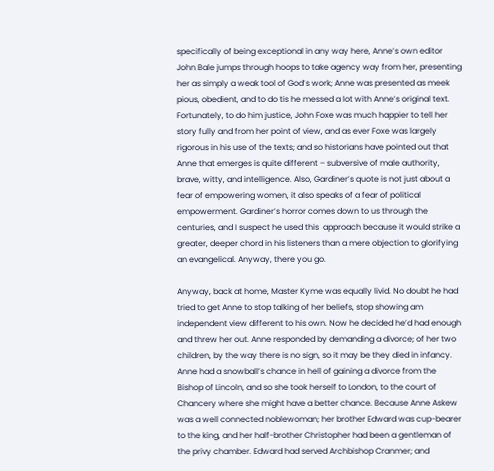specifically of being exceptional in any way here, Anne’s own editor John Bale jumps through hoops to take agency way from her, presenting her as simply a weak tool of God’s work; Anne was presented as meek pious, obedient, and to do tis he messed a lot with Anne’s original text. Fortunately, to do him justice, John Foxe was much happier to tell her story fully and from her point of view, and as ever Foxe was largely rigorous in his use of the texts; and so historians have pointed out that Anne that emerges is quite different – subversive of male authority, brave, witty, and intelligence. Also, Gardiner’s quote is not just about a fear of empowering women, it also speaks of a fear of political empowerment. Gardiner’s horror comes down to us through the centuries, and I suspect he used this  approach because it would strike a greater, deeper chord in his listeners than a mere objection to glorifying an evangelical. Anyway, there you go.

Anyway, back at home, Master Kyme was equally livid. No doubt he had tried to get Anne to stop talking of her beliefs, stop showing am independent view different to his own. Now he decided he’d had enough and threw her out. Anne responded by demanding a divorce; of her two children, by the way there is no sign, so it may be they died in infancy. Anne had a snowball’s chance in hell of gaining a divorce from the Bishop of Lincoln, and so she took herself to London, to the court of Chancery where she might have a better chance. Because Anne Askew was a well connected noblewoman; her brother Edward was cup-bearer to the king, and her half-brother Christopher had been a gentleman of the privy chamber. Edward had served Archbishop Cranmer; and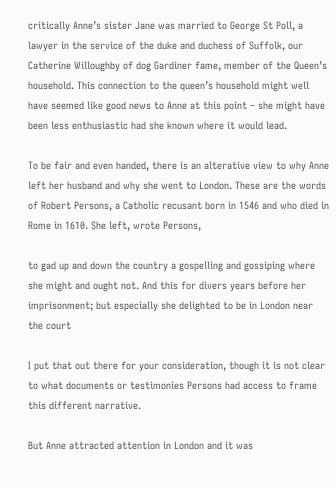critically Anne’s sister Jane was married to George St Poll, a lawyer in the service of the duke and duchess of Suffolk, our Catherine Willoughby of dog Gardiner fame, member of the Queen’s household. This connection to the queen’s household might well have seemed like good news to Anne at this point – she might have been less enthusiastic had she known where it would lead.

To be fair and even handed, there is an alterative view to why Anne left her husband and why she went to London. These are the words of Robert Persons, a Catholic recusant born in 1546 and who died in Rome in 1610. She left, wrote Persons,

to gad up and down the country a gospelling and gossiping where she might and ought not. And this for divers years before her imprisonment; but especially she delighted to be in London near the court

I put that out there for your consideration, though it is not clear to what documents or testimonies Persons had access to frame this different narrative.

But Anne attracted attention in London and it was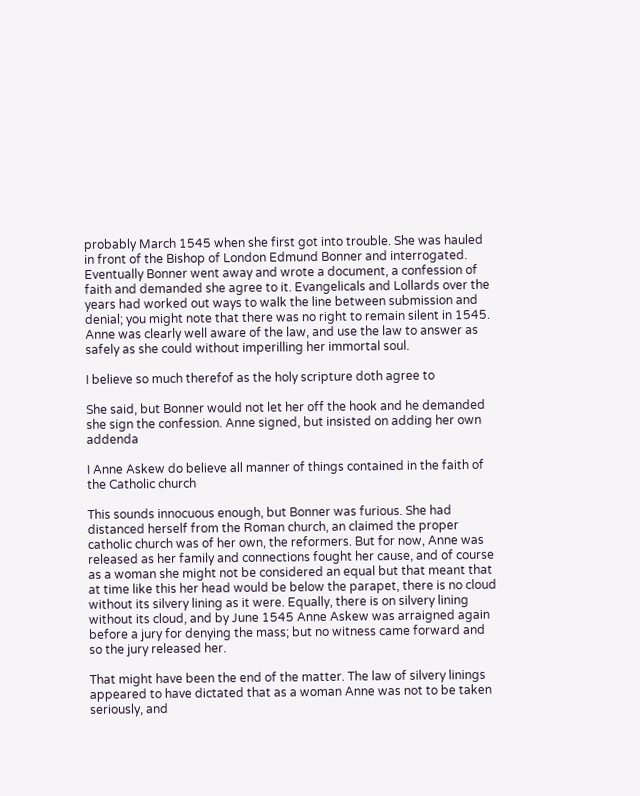probably March 1545 when she first got into trouble. She was hauled in front of the Bishop of London Edmund Bonner and interrogated.  Eventually Bonner went away and wrote a document, a confession of faith and demanded she agree to it. Evangelicals and Lollards over the years had worked out ways to walk the line between submission and denial; you might note that there was no right to remain silent in 1545. Anne was clearly well aware of the law, and use the law to answer as safely as she could without imperilling her immortal soul.

I believe so much therefof as the holy scripture doth agree to

She said, but Bonner would not let her off the hook and he demanded she sign the confession. Anne signed, but insisted on adding her own addenda

I Anne Askew do believe all manner of things contained in the faith of the Catholic church

This sounds innocuous enough, but Bonner was furious. She had distanced herself from the Roman church, an claimed the proper catholic church was of her own, the reformers. But for now, Anne was released as her family and connections fought her cause, and of course as a woman she might not be considered an equal but that meant that at time like this her head would be below the parapet, there is no cloud without its silvery lining as it were. Equally, there is on silvery lining without its cloud, and by June 1545 Anne Askew was arraigned again before a jury for denying the mass; but no witness came forward and so the jury released her.

That might have been the end of the matter. The law of silvery linings appeared to have dictated that as a woman Anne was not to be taken seriously, and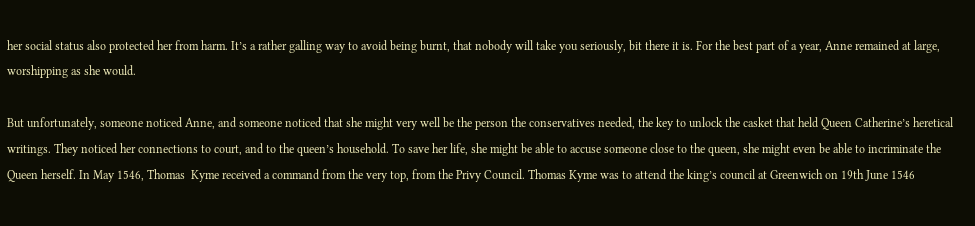her social status also protected her from harm. It’s a rather galling way to avoid being burnt, that nobody will take you seriously, bit there it is. For the best part of a year, Anne remained at large, worshipping as she would.

But unfortunately, someone noticed Anne, and someone noticed that she might very well be the person the conservatives needed, the key to unlock the casket that held Queen Catherine’s heretical writings. They noticed her connections to court, and to the queen’s household. To save her life, she might be able to accuse someone close to the queen, she might even be able to incriminate the Queen herself. In May 1546, Thomas  Kyme received a command from the very top, from the Privy Council. Thomas Kyme was to attend the king’s council at Greenwich on 19th June 1546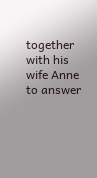together with his wife Anne to answer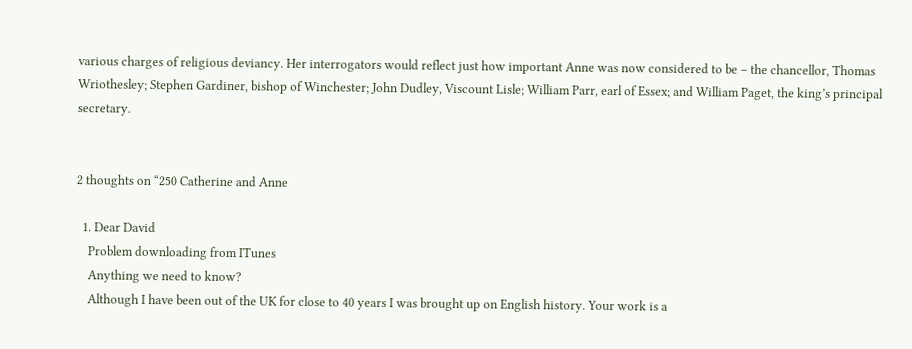various charges of religious deviancy. Her interrogators would reflect just how important Anne was now considered to be – the chancellor, Thomas Wriothesley; Stephen Gardiner, bishop of Winchester; John Dudley, Viscount Lisle; William Parr, earl of Essex; and William Paget, the king’s principal secretary.


2 thoughts on “250 Catherine and Anne

  1. Dear David
    Problem downloading from ITunes
    Anything we need to know?
    Although I have been out of the UK for close to 40 years I was brought up on English history. Your work is a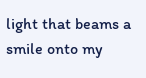light that beams a smile onto my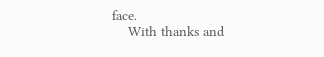face.
    With thanks and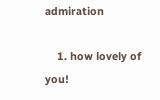admiration

    1. how lovely of you!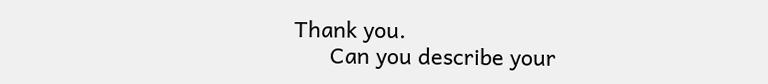Thank you.
      Can you describe your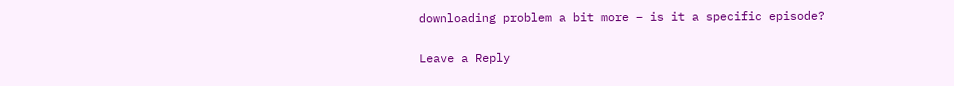downloading problem a bit more – is it a specific episode?

Leave a Reply